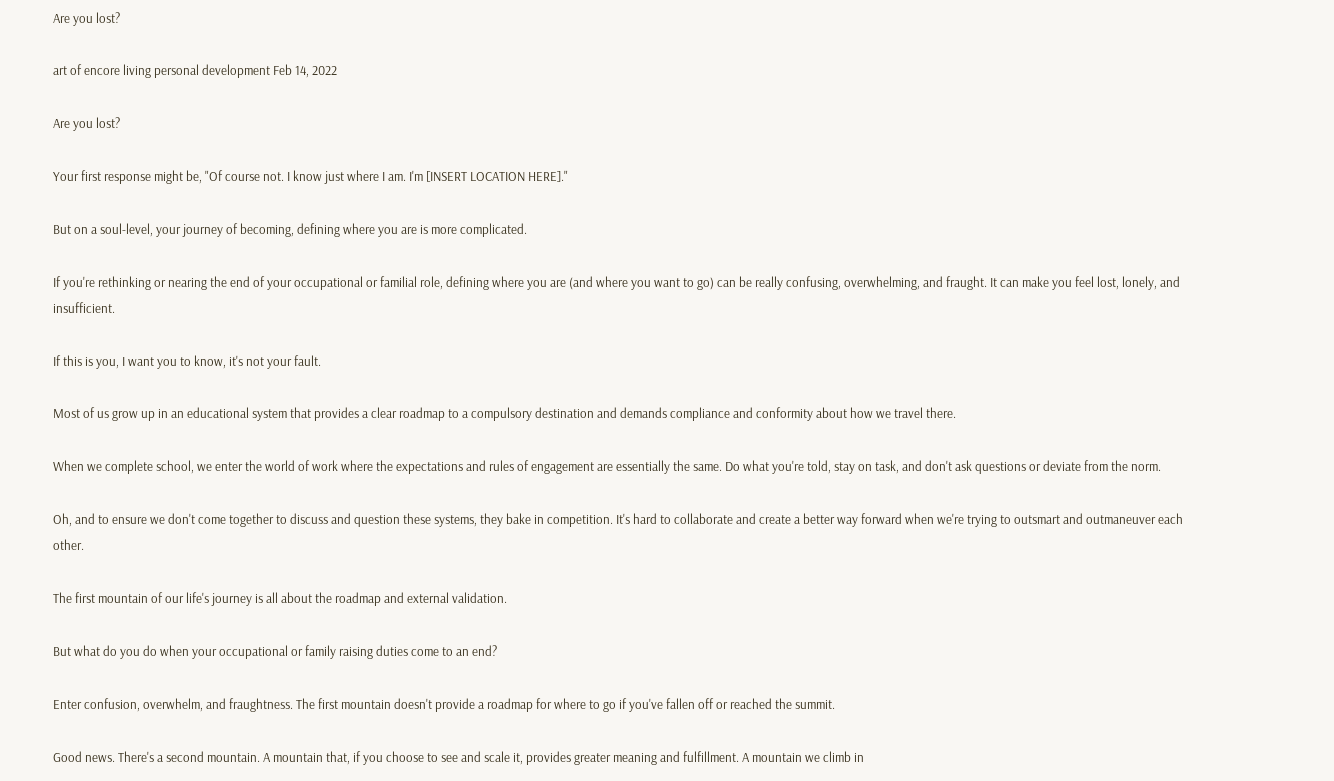Are you lost?

art of encore living personal development Feb 14, 2022

Are you lost?

Your first response might be, "Of course not. I know just where I am. I'm [INSERT LOCATION HERE]."

But on a soul-level, your journey of becoming, defining where you are is more complicated.

If you're rethinking or nearing the end of your occupational or familial role, defining where you are (and where you want to go) can be really confusing, overwhelming, and fraught. It can make you feel lost, lonely, and insufficient.

If this is you, I want you to know, it's not your fault.

Most of us grow up in an educational system that provides a clear roadmap to a compulsory destination and demands compliance and conformity about how we travel there.

When we complete school, we enter the world of work where the expectations and rules of engagement are essentially the same. Do what you're told, stay on task, and don't ask questions or deviate from the norm.

Oh, and to ensure we don't come together to discuss and question these systems, they bake in competition. It's hard to collaborate and create a better way forward when we're trying to outsmart and outmaneuver each other.

The first mountain of our life's journey is all about the roadmap and external validation.

But what do you do when your occupational or family raising duties come to an end?

Enter confusion, overwhelm, and fraughtness. The first mountain doesn't provide a roadmap for where to go if you've fallen off or reached the summit.

Good news. There's a second mountain. A mountain that, if you choose to see and scale it, provides greater meaning and fulfillment. A mountain we climb in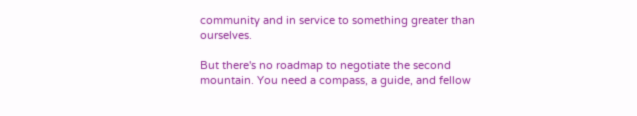community and in service to something greater than ourselves.

But there's no roadmap to negotiate the second mountain. You need a compass, a guide, and fellow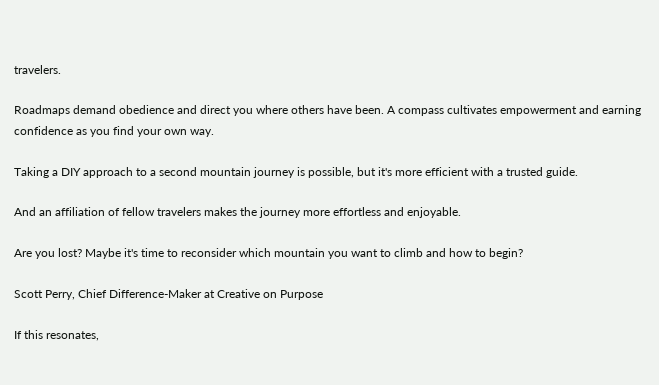travelers.

Roadmaps demand obedience and direct you where others have been. A compass cultivates empowerment and earning confidence as you find your own way.

Taking a DIY approach to a second mountain journey is possible, but it's more efficient with a trusted guide.

And an affiliation of fellow travelers makes the journey more effortless and enjoyable.

Are you lost? Maybe it's time to reconsider which mountain you want to climb and how to begin?

Scott Perry, Chief Difference-Maker at Creative on Purpose

If this resonates,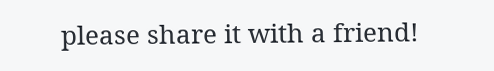please share it with a friend!